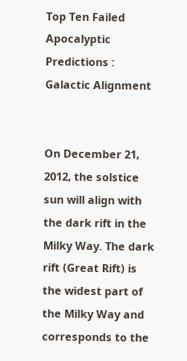Top Ten Failed Apocalyptic Predictions : Galactic Alignment


On December 21, 2012, the solstice sun will align with the dark rift in the Milky Way. The dark rift (Great Rift) is the widest part of the Milky Way and corresponds to the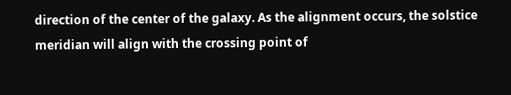direction of the center of the galaxy. As the alignment occurs, the solstice meridian will align with the crossing point of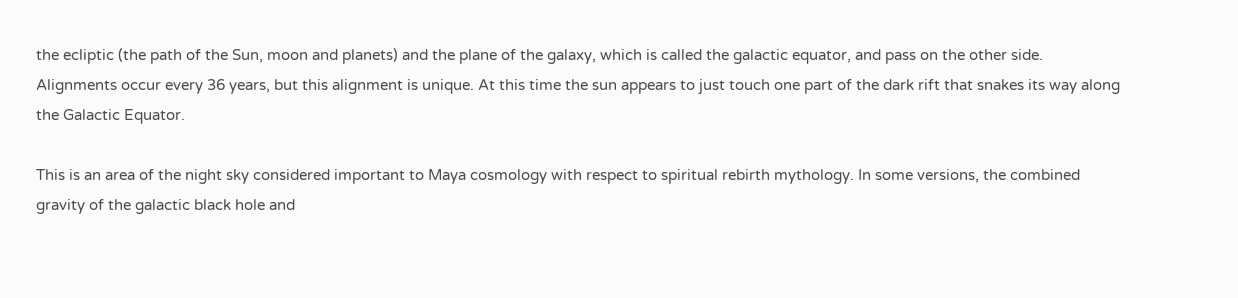the ecliptic (the path of the Sun, moon and planets) and the plane of the galaxy, which is called the galactic equator, and pass on the other side. Alignments occur every 36 years, but this alignment is unique. At this time the sun appears to just touch one part of the dark rift that snakes its way along the Galactic Equator.

This is an area of the night sky considered important to Maya cosmology with respect to spiritual rebirth mythology. In some versions, the combined gravity of the galactic black hole and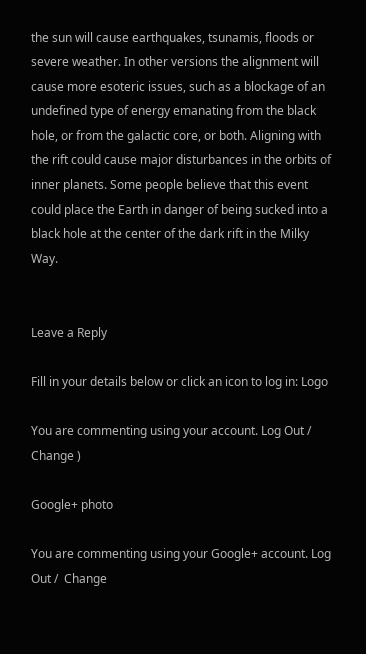the sun will cause earthquakes, tsunamis, floods or severe weather. In other versions the alignment will cause more esoteric issues, such as a blockage of an undefined type of energy emanating from the black hole, or from the galactic core, or both. Aligning with the rift could cause major disturbances in the orbits of inner planets. Some people believe that this event could place the Earth in danger of being sucked into a black hole at the center of the dark rift in the Milky Way.


Leave a Reply

Fill in your details below or click an icon to log in: Logo

You are commenting using your account. Log Out /  Change )

Google+ photo

You are commenting using your Google+ account. Log Out /  Change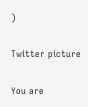)

Twitter picture

You are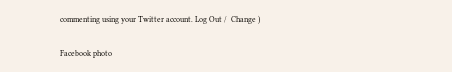commenting using your Twitter account. Log Out /  Change )

Facebook photo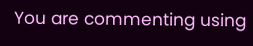You are commenting using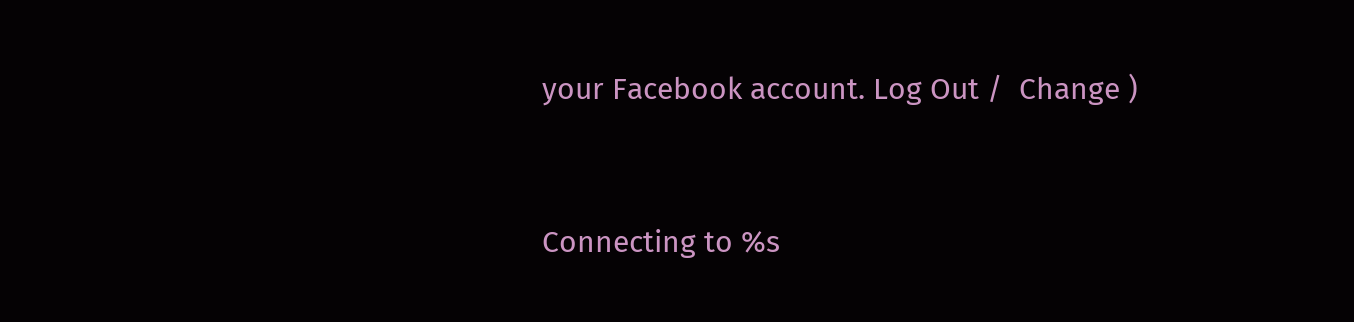your Facebook account. Log Out /  Change )


Connecting to %s